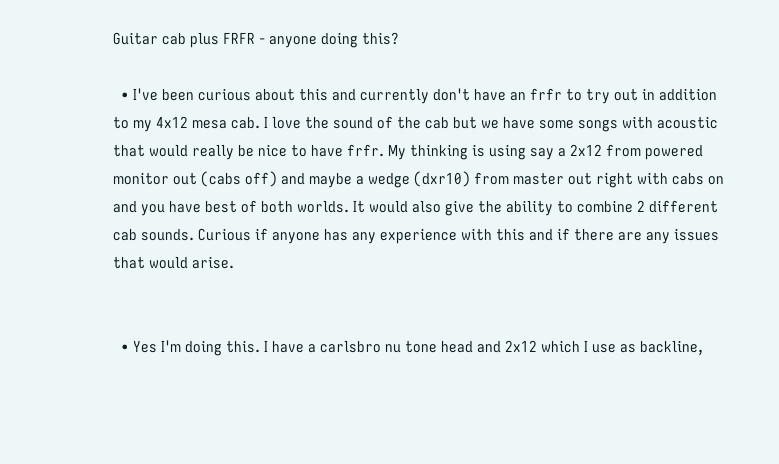Guitar cab plus FRFR - anyone doing this?

  • I've been curious about this and currently don't have an frfr to try out in addition to my 4x12 mesa cab. I love the sound of the cab but we have some songs with acoustic that would really be nice to have frfr. My thinking is using say a 2x12 from powered monitor out (cabs off) and maybe a wedge (dxr10) from master out right with cabs on and you have best of both worlds. It would also give the ability to combine 2 different cab sounds. Curious if anyone has any experience with this and if there are any issues that would arise.


  • Yes I'm doing this. I have a carlsbro nu tone head and 2x12 which I use as backline,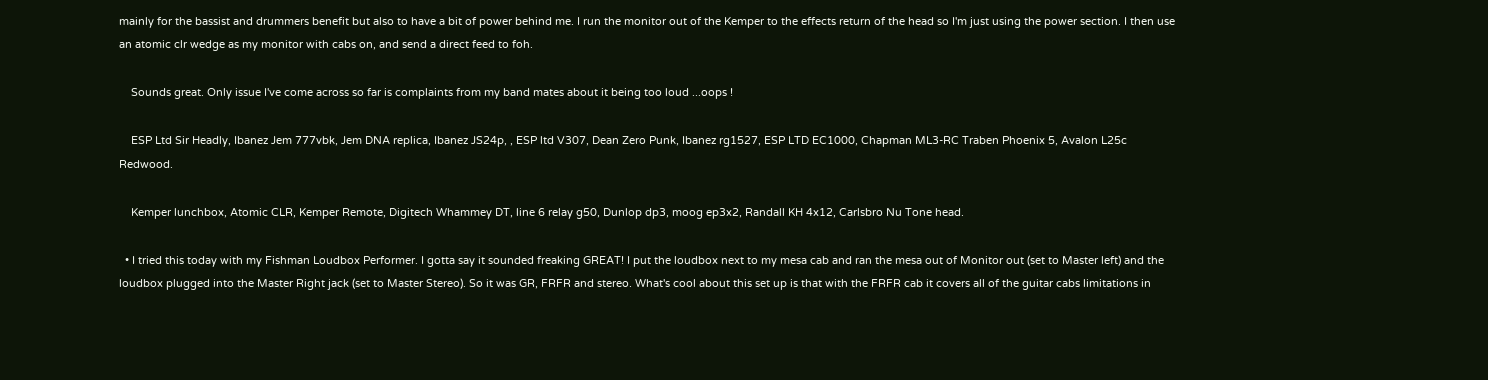mainly for the bassist and drummers benefit but also to have a bit of power behind me. I run the monitor out of the Kemper to the effects return of the head so I'm just using the power section. I then use an atomic clr wedge as my monitor with cabs on, and send a direct feed to foh.

    Sounds great. Only issue I've come across so far is complaints from my band mates about it being too loud ...oops !

    ESP Ltd Sir Headly, Ibanez Jem 777vbk, Jem DNA replica, Ibanez JS24p, , ESP ltd V307, Dean Zero Punk, Ibanez rg1527, ESP LTD EC1000, Chapman ML3-RC Traben Phoenix 5, Avalon L25c Redwood.

    Kemper lunchbox, Atomic CLR, Kemper Remote, Digitech Whammey DT, line 6 relay g50, Dunlop dp3, moog ep3x2, Randall KH 4x12, Carlsbro Nu Tone head.

  • I tried this today with my Fishman Loudbox Performer. I gotta say it sounded freaking GREAT! I put the loudbox next to my mesa cab and ran the mesa out of Monitor out (set to Master left) and the loudbox plugged into the Master Right jack (set to Master Stereo). So it was GR, FRFR and stereo. What's cool about this set up is that with the FRFR cab it covers all of the guitar cabs limitations in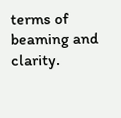terms of beaming and clarity.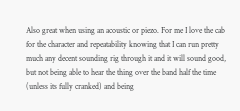Also great when using an acoustic or piezo. For me I love the cab for the character and repeatability knowing that I can run pretty much any decent sounding rig through it and it will sound good, but not being able to hear the thing over the band half the time (unless its fully cranked) and being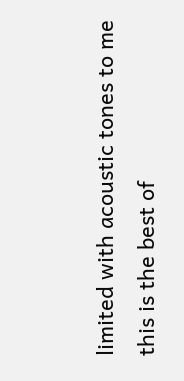limited with acoustic tones to me this is the best of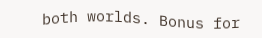both worlds. Bonus for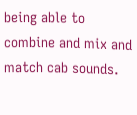being able to combine and mix and match cab sounds.